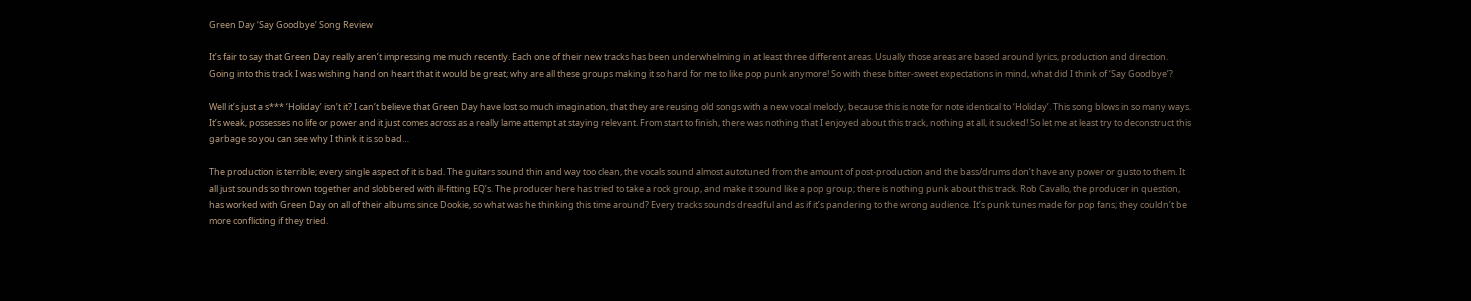Green Day ‘Say Goodbye’ Song Review

It’s fair to say that Green Day really aren’t impressing me much recently. Each one of their new tracks has been underwhelming in at least three different areas. Usually those areas are based around lyrics, production and direction. Going into this track I was wishing hand on heart that it would be great; why are all these groups making it so hard for me to like pop punk anymore! So with these bitter-sweet expectations in mind, what did I think of ‘Say Goodbye’?

Well it’s just a s*** ‘Holiday’ isn’t it? I can’t believe that Green Day have lost so much imagination, that they are reusing old songs with a new vocal melody, because this is note for note identical to ‘Holiday’. This song blows in so many ways. It’s weak, possesses no life or power and it just comes across as a really lame attempt at staying relevant. From start to finish, there was nothing that I enjoyed about this track, nothing at all, it sucked! So let me at least try to deconstruct this garbage so you can see why I think it is so bad…

The production is terrible; every single aspect of it is bad. The guitars sound thin and way too clean, the vocals sound almost autotuned from the amount of post-production and the bass/drums don’t have any power or gusto to them. It all just sounds so thrown together and slobbered with ill-fitting EQ’s. The producer here has tried to take a rock group, and make it sound like a pop group; there is nothing punk about this track. Rob Cavallo, the producer in question, has worked with Green Day on all of their albums since Dookie, so what was he thinking this time around? Every tracks sounds dreadful and as if it’s pandering to the wrong audience. It’s punk tunes made for pop fans; they couldn’t be more conflicting if they tried.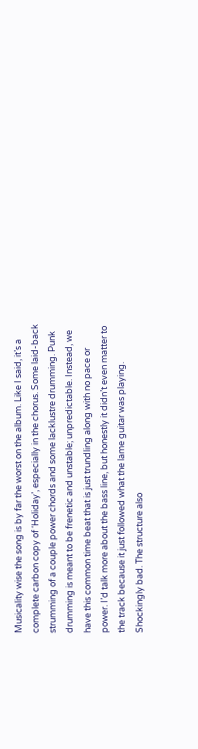Musicality wise the song is by far the worst on the album. Like I said, it’s a complete carbon copy of ‘Holiday’, especially in the chorus. Some laid-back strumming of a couple power chords and some lacklustre drumming. Punk drumming is meant to be frenetic and unstable; unpredictable. Instead, we have this common time beat that is just trundling along with no pace or power. I’d talk more about the bass line, but honestly it didn’t even matter to the track because it just followed what the lame guitar was playing. Shockingly bad. The structure also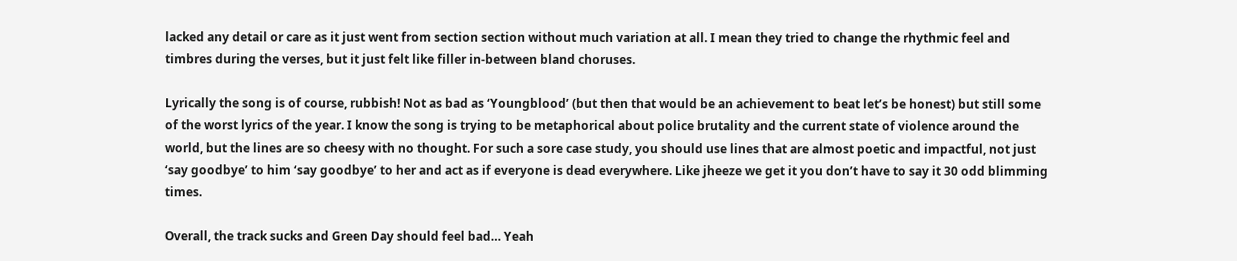lacked any detail or care as it just went from section section without much variation at all. I mean they tried to change the rhythmic feel and timbres during the verses, but it just felt like filler in-between bland choruses.

Lyrically the song is of course, rubbish! Not as bad as ‘Youngblood’ (but then that would be an achievement to beat let’s be honest) but still some of the worst lyrics of the year. I know the song is trying to be metaphorical about police brutality and the current state of violence around the world, but the lines are so cheesy with no thought. For such a sore case study, you should use lines that are almost poetic and impactful, not just ‘say goodbye’ to him ‘say goodbye’ to her and act as if everyone is dead everywhere. Like jheeze we get it you don’t have to say it 30 odd blimming times.

Overall, the track sucks and Green Day should feel bad… Yeah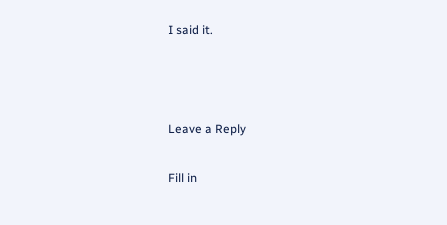I said it.



Leave a Reply

Fill in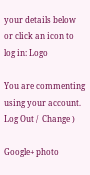your details below or click an icon to log in: Logo

You are commenting using your account. Log Out /  Change )

Google+ photo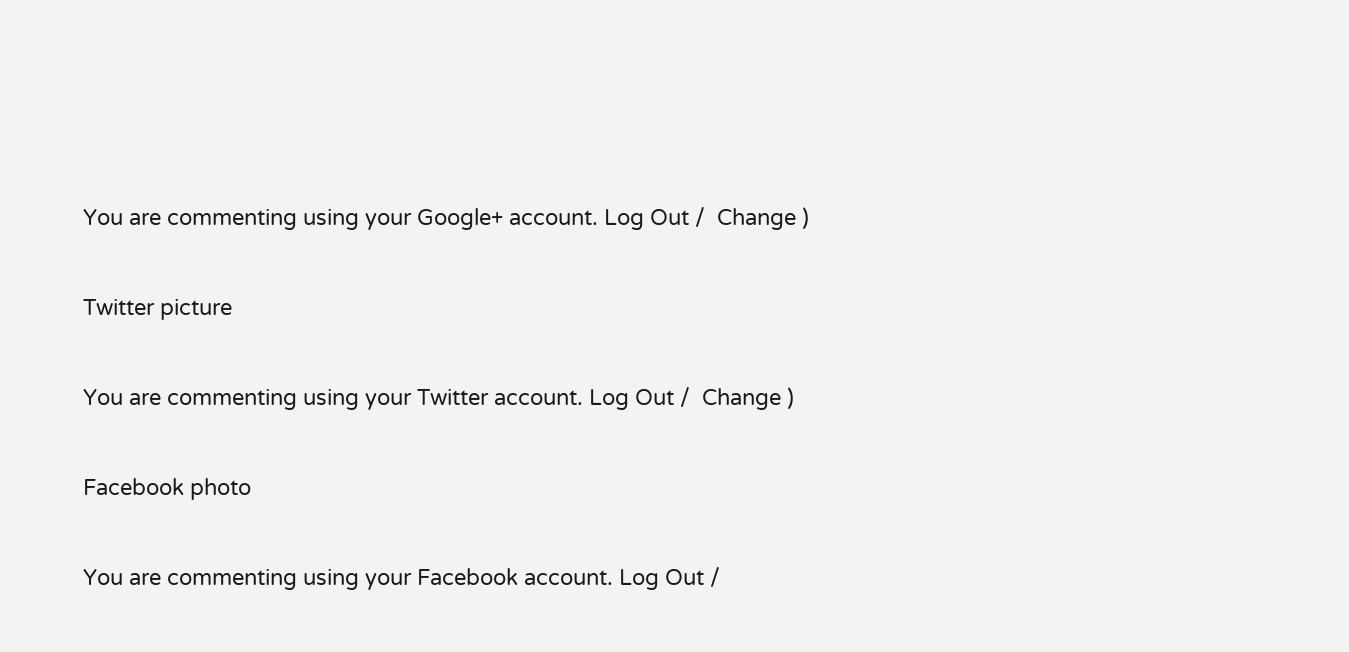You are commenting using your Google+ account. Log Out /  Change )

Twitter picture

You are commenting using your Twitter account. Log Out /  Change )

Facebook photo

You are commenting using your Facebook account. Log Out /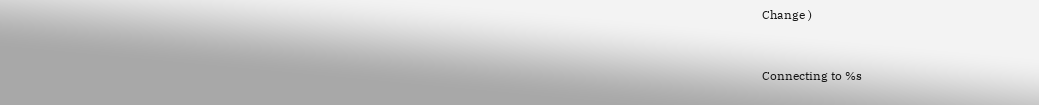Change )


Connecting to %s